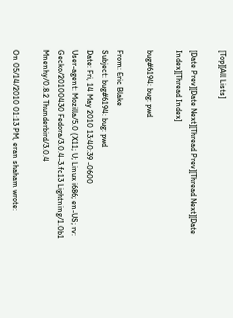[Top][All Lists]

[Date Prev][Date Next][Thread Prev][Thread Next][Date Index][Thread Index]

bug#6194: bug: pwd

From: Eric Blake
Subject: bug#6194: bug: pwd
Date: Fri, 14 May 2010 13:40:39 -0600
User-agent: Mozilla/5.0 (X11; U; Linux i686; en-US; rv: Gecko/20100430 Fedora/3.0.4-3.fc13 Lightning/1.0b1 Mnenhy/0.8.2 Thunderbird/3.0.4

On 05/14/2010 01:13 PM, eran shaham wrote: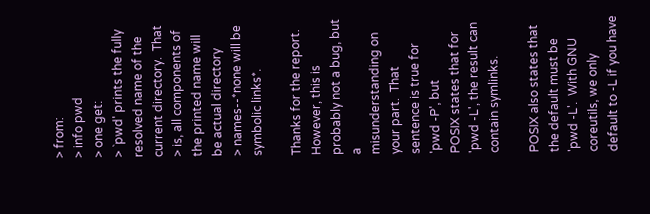> from:
> info pwd
> one get:
> `pwd' prints the fully resolved name of the current directory.  That
> is, all components of the printed name will be actual directory
> names--*none will be symbolic links*.

Thanks for the report.  However, this is probably not a bug, but a
misunderstanding on your part.  That sentence is true for 'pwd -P', but
POSIX states that for 'pwd -L', the result can contain symlinks.

POSIX also states that the default must be 'pwd -L'.  With GNU
coreutils, we only default to -L if you have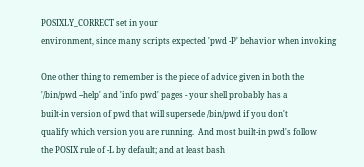POSIXLY_CORRECT set in your
environment, since many scripts expected 'pwd -P' behavior when invoking

One other thing to remember is the piece of advice given in both the
'/bin/pwd --help' and 'info pwd' pages - your shell probably has a
built-in version of pwd that will supersede /bin/pwd if you don't
qualify which version you are running.  And most built-in pwd's follow
the POSIX rule of -L by default; and at least bash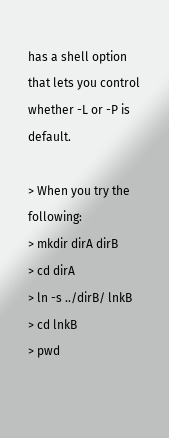has a shell option
that lets you control whether -L or -P is default.

> When you try the following:
> mkdir dirA dirB
> cd dirA
> ln -s ../dirB/ lnkB
> cd lnkB
> pwd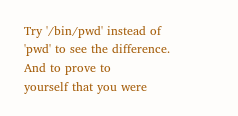Try '/bin/pwd' instead of 'pwd' to see the difference.  And to prove to
yourself that you were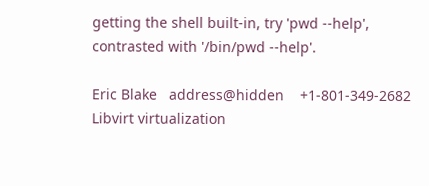getting the shell built-in, try 'pwd --help',
contrasted with '/bin/pwd --help'.

Eric Blake   address@hidden    +1-801-349-2682
Libvirt virtualization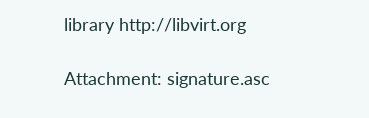library http://libvirt.org

Attachment: signature.asc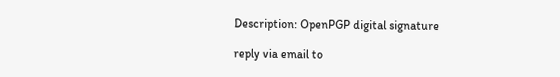Description: OpenPGP digital signature

reply via email to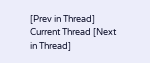[Prev in Thread] Current Thread [Next in Thread]